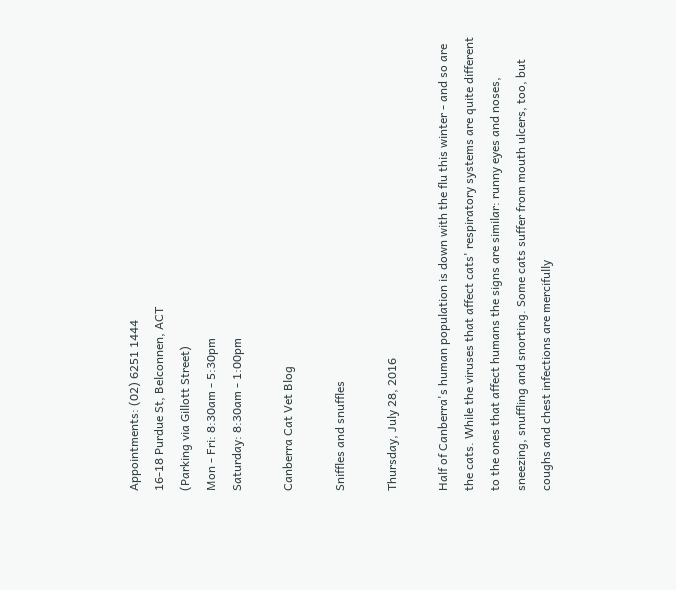Appointments: (02) 6251 1444
16-18 Purdue St, Belconnen, ACT
(Parking via Gillott Street)
Mon - Fri: 8:30am - 5:30pm
Saturday: 8:30am - 1:00pm

Canberra Cat Vet Blog

Sniffles and snuffles

Thursday, July 28, 2016

Half of Canberra's human population is down with the flu this winter - and so are the cats. While the viruses that affect cats' respiratory systems are quite different to the ones that affect humans the signs are similar: runny eyes and noses, sneezing, snuffling and snorting. Some cats suffer from mouth ulcers, too, but coughs and chest infections are mercifully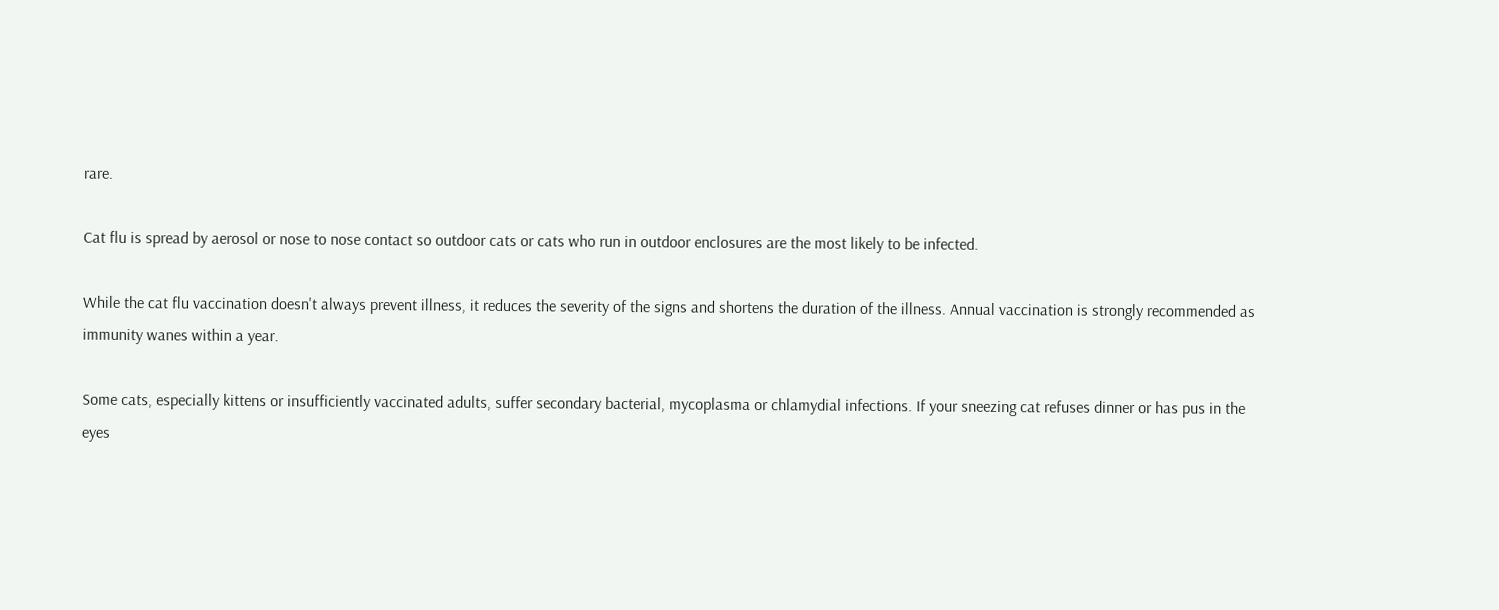rare.

Cat flu is spread by aerosol or nose to nose contact so outdoor cats or cats who run in outdoor enclosures are the most likely to be infected.

While the cat flu vaccination doesn't always prevent illness, it reduces the severity of the signs and shortens the duration of the illness. Annual vaccination is strongly recommended as immunity wanes within a year.

Some cats, especially kittens or insufficiently vaccinated adults, suffer secondary bacterial, mycoplasma or chlamydial infections. If your sneezing cat refuses dinner or has pus in the eyes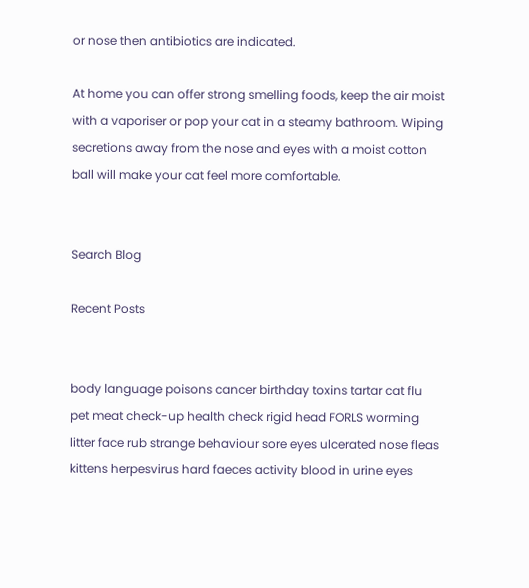or nose then antibiotics are indicated.

At home you can offer strong smelling foods, keep the air moist with a vaporiser or pop your cat in a steamy bathroom. Wiping secretions away from the nose and eyes with a moist cotton ball will make your cat feel more comfortable.


Search Blog

Recent Posts


body language poisons cancer birthday toxins tartar cat flu pet meat check-up health check rigid head FORLS worming litter face rub strange behaviour sore eyes ulcerated nose fleas kittens herpesvirus hard faeces activity blood in urine eyes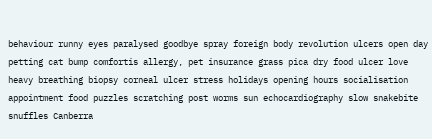behaviour runny eyes paralysed goodbye spray foreign body revolution ulcers open day petting cat bump comfortis allergy, pet insurance grass pica dry food ulcer love heavy breathing biopsy corneal ulcer stress holidays opening hours socialisation appointment food puzzles scratching post worms sun echocardiography slow snakebite snuffles Canberra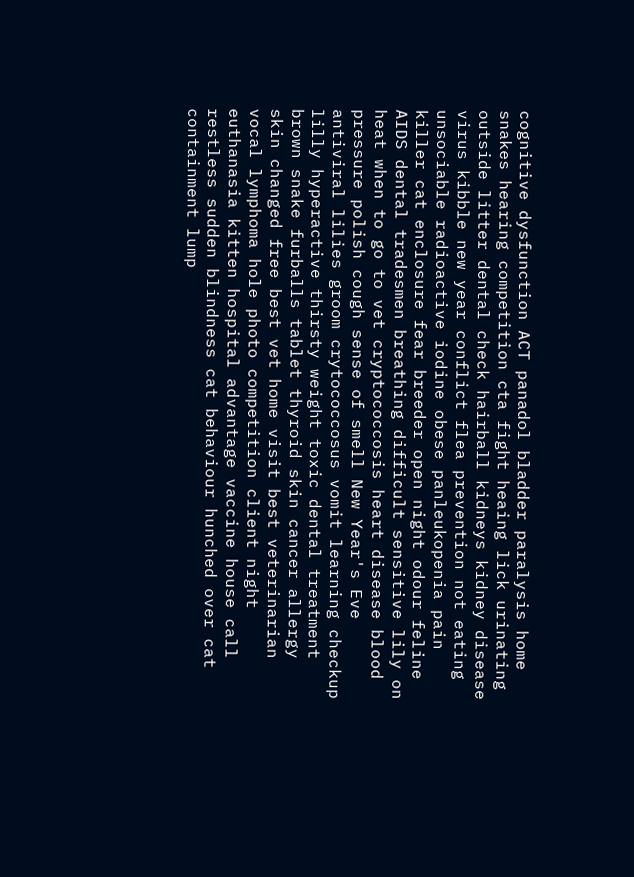cognitive dysfunction ACT panadol bladder paralysis home snakes hearing competition cta fight heaing lick urinating outside litter dental check hairball kidneys kidney disease virus kibble new year conflict flea prevention not eating unsociable radioactive iodine obese panleukopenia pain killer cat enclosure fear breeder open night odour feline AIDS dental tradesmen breathing difficult sensitive lily on heat when to go to vet cryptococcosis heart disease blood pressure polish cough sense of smell New Year's Eve antiviral lilies groom crytococcosus vomit learning checkup lilly hyperactive thirsty weight toxic dental treatment brown snake furballs tablet thyroid skin cancer allergy skin changed free best vet home visit best veterinarian vocal lymphoma hole photo competition client night euthanasia kitten hospital advantage vaccine house call restless sudden blindness cat behaviour hunched over cat containment lump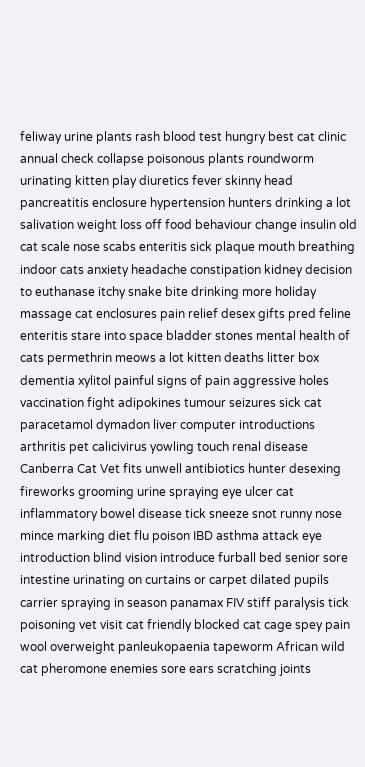feliway urine plants rash blood test hungry best cat clinic annual check collapse poisonous plants roundworm urinating kitten play diuretics fever skinny head pancreatitis enclosure hypertension hunters drinking a lot salivation weight loss off food behaviour change insulin old cat scale nose scabs enteritis sick plaque mouth breathing indoor cats anxiety headache constipation kidney decision to euthanase itchy snake bite drinking more holiday massage cat enclosures pain relief desex gifts pred feline enteritis stare into space bladder stones mental health of cats permethrin meows a lot kitten deaths litter box dementia xylitol painful signs of pain aggressive holes vaccination fight adipokines tumour seizures sick cat paracetamol dymadon liver computer introductions arthritis pet calicivirus yowling touch renal disease Canberra Cat Vet fits unwell antibiotics hunter desexing fireworks grooming urine spraying eye ulcer cat inflammatory bowel disease tick sneeze snot runny nose mince marking diet flu poison IBD asthma attack eye introduction blind vision introduce furball bed senior sore intestine urinating on curtains or carpet dilated pupils carrier spraying in season panamax FIV stiff paralysis tick poisoning vet visit cat friendly blocked cat cage spey pain wool overweight panleukopaenia tapeworm African wild cat pheromone enemies sore ears scratching joints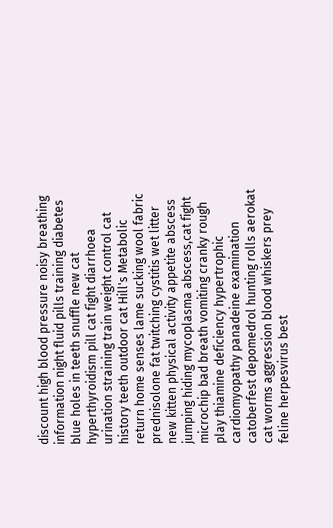discount high blood pressure noisy breathing information night fluid pills training diabetes blue holes in teeth snuffle new cat hyperthyroidism pill cat fight diarrhoea urination straining train weight control cat history teeth outdoor cat Hill's Metabolic return home senses lame sucking wool fabric prednisolone fat twitching cystitis wet litter new kitten physical activity appetite abscess jumping hiding mycoplasma abscess,cat fight microchip bad breath vomiting cranky rough play thiamine deficiency hypertrophic cardiomyopathy panadeine examination catoberfest depomedrol hunting rolls aerokat cat worms aggression blood whiskers prey feline herpesvirus best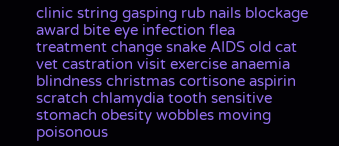clinic string gasping rub nails blockage award bite eye infection flea treatment change snake AIDS old cat vet castration visit exercise anaemia blindness christmas cortisone aspirin scratch chlamydia tooth sensitive stomach obesity wobbles moving poisonous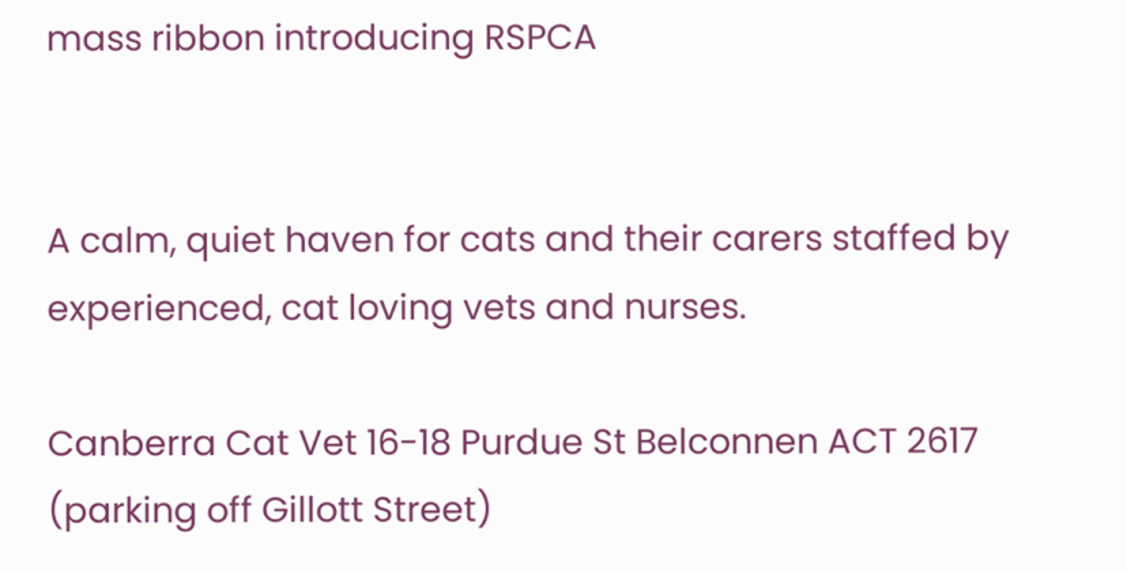mass ribbon introducing RSPCA


A calm, quiet haven for cats and their carers staffed by experienced, cat loving vets and nurses.

Canberra Cat Vet 16-18 Purdue St Belconnen ACT 2617 (parking off Gillott Street)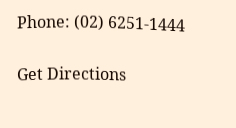Phone: (02) 6251-1444

Get Directions